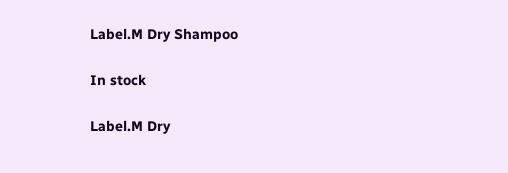Label.M Dry Shampoo

In stock

Label.M Dry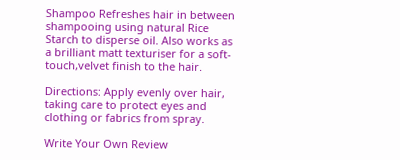Shampoo Refreshes hair in between shampooing using natural Rice Starch to disperse oil. Also works as a brilliant matt texturiser for a soft-touch,velvet finish to the hair.

Directions: Apply evenly over hair, taking care to protect eyes and clothing or fabrics from spray.

Write Your Own Review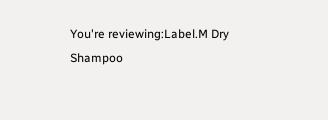You're reviewing:Label.M Dry Shampoo